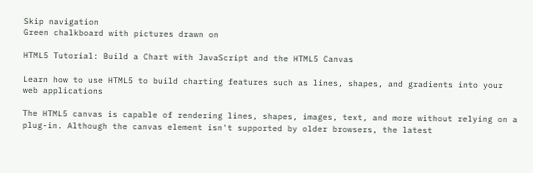Skip navigation
Green chalkboard with pictures drawn on

HTML5 Tutorial: Build a Chart with JavaScript and the HTML5 Canvas

Learn how to use HTML5 to build charting features such as lines, shapes, and gradients into your web applications

The HTML5 canvas is capable of rendering lines, shapes, images, text, and more without relying on a plug-in. Although the canvas element isn't supported by older browsers, the latest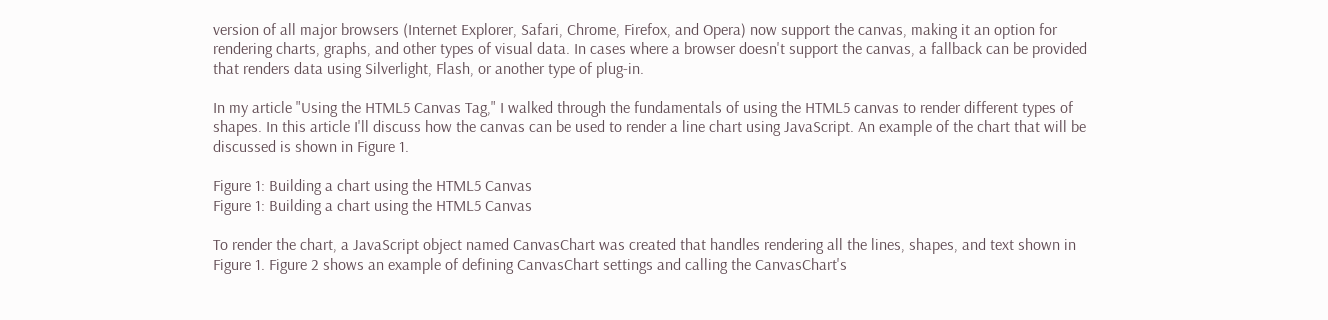version of all major browsers (Internet Explorer, Safari, Chrome, Firefox, and Opera) now support the canvas, making it an option for rendering charts, graphs, and other types of visual data. In cases where a browser doesn't support the canvas, a fallback can be provided that renders data using Silverlight, Flash, or another type of plug-in.

In my article "Using the HTML5 Canvas Tag," I walked through the fundamentals of using the HTML5 canvas to render different types of shapes. In this article I'll discuss how the canvas can be used to render a line chart using JavaScript. An example of the chart that will be discussed is shown in Figure 1.

Figure 1: Building a chart using the HTML5 Canvas
Figure 1: Building a chart using the HTML5 Canvas

To render the chart, a JavaScript object named CanvasChart was created that handles rendering all the lines, shapes, and text shown in Figure 1. Figure 2 shows an example of defining CanvasChart settings and calling the CanvasChart's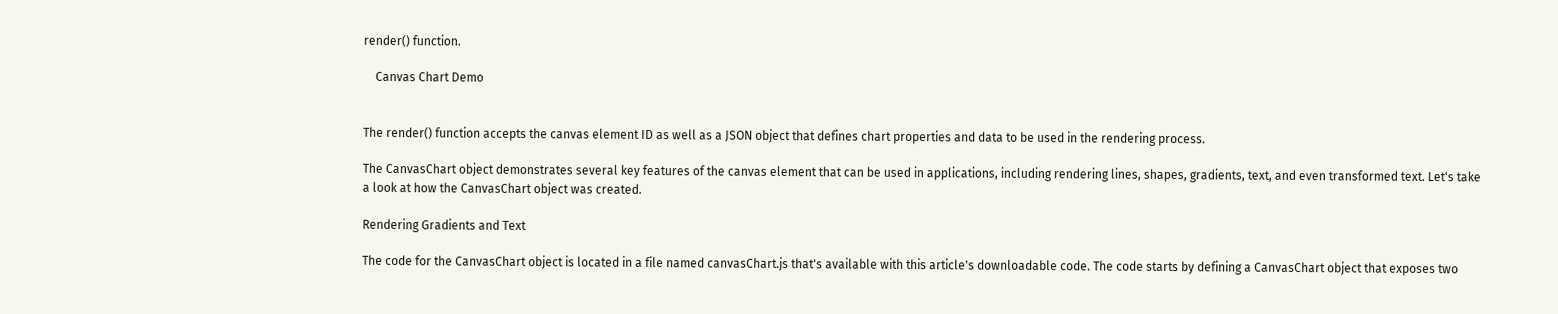render() function.

    Canvas Chart Demo


The render() function accepts the canvas element ID as well as a JSON object that defines chart properties and data to be used in the rendering process.

The CanvasChart object demonstrates several key features of the canvas element that can be used in applications, including rendering lines, shapes, gradients, text, and even transformed text. Let's take a look at how the CanvasChart object was created.

Rendering Gradients and Text

The code for the CanvasChart object is located in a file named canvasChart.js that's available with this article's downloadable code. The code starts by defining a CanvasChart object that exposes two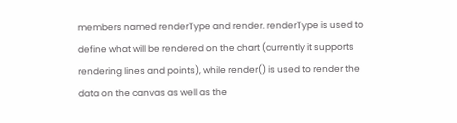members named renderType and render. renderType is used to define what will be rendered on the chart (currently it supports rendering lines and points), while render() is used to render the data on the canvas as well as the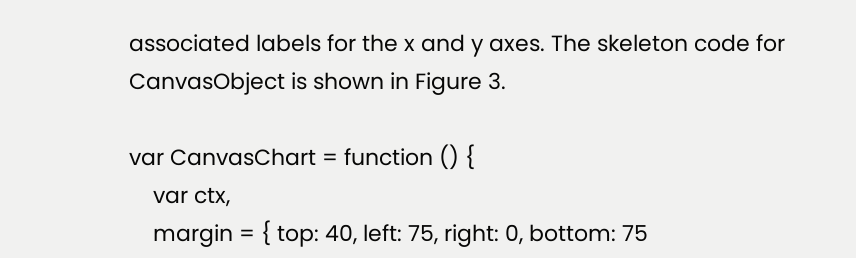associated labels for the x and y axes. The skeleton code for CanvasObject is shown in Figure 3.

var CanvasChart = function () {
    var ctx,
    margin = { top: 40, left: 75, right: 0, bottom: 75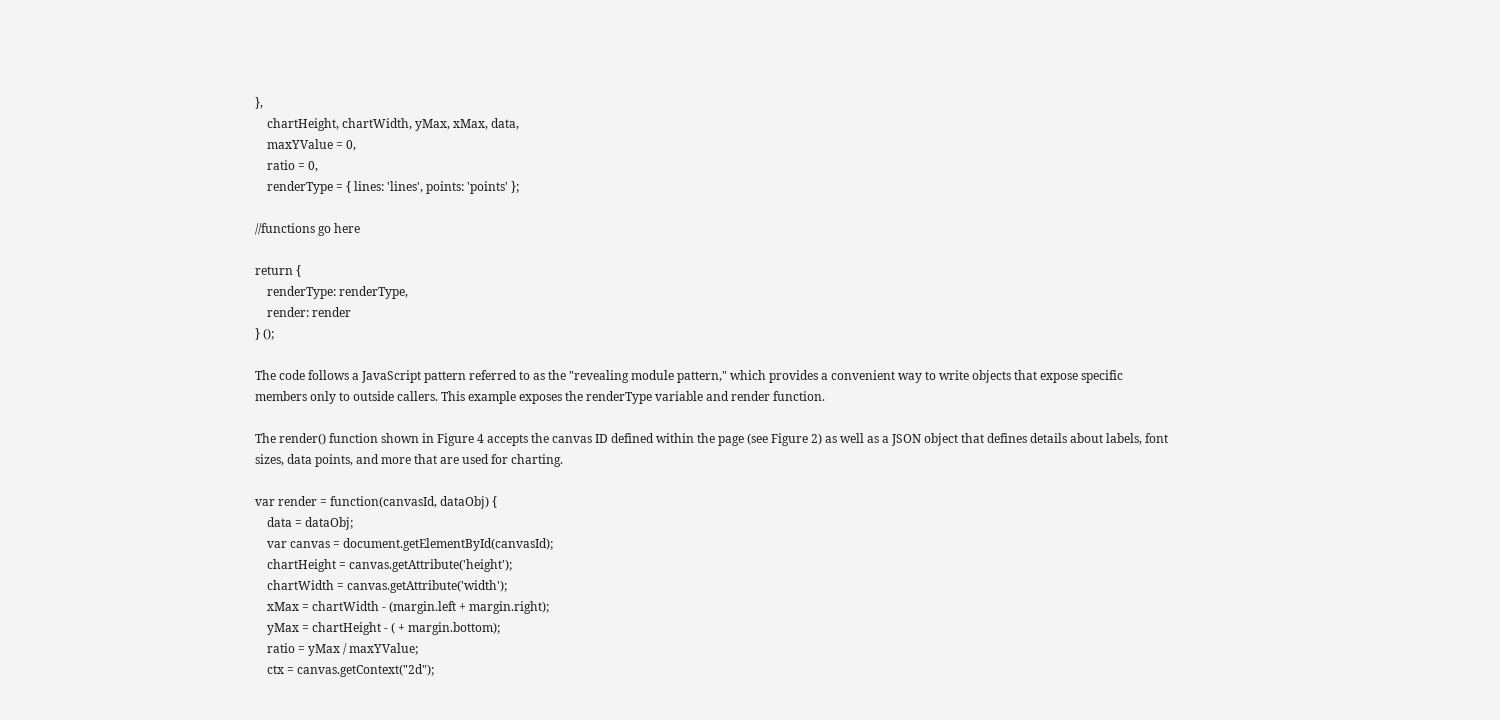},
    chartHeight, chartWidth, yMax, xMax, data,
    maxYValue = 0,
    ratio = 0,
    renderType = { lines: 'lines', points: 'points' };

//functions go here

return {
    renderType: renderType,
    render: render
} ();

The code follows a JavaScript pattern referred to as the "revealing module pattern," which provides a convenient way to write objects that expose specific members only to outside callers. This example exposes the renderType variable and render function.

The render() function shown in Figure 4 accepts the canvas ID defined within the page (see Figure 2) as well as a JSON object that defines details about labels, font sizes, data points, and more that are used for charting.

var render = function(canvasId, dataObj) {
    data = dataObj;
    var canvas = document.getElementById(canvasId);
    chartHeight = canvas.getAttribute('height');
    chartWidth = canvas.getAttribute('width');
    xMax = chartWidth - (margin.left + margin.right);
    yMax = chartHeight - ( + margin.bottom);
    ratio = yMax / maxYValue;
    ctx = canvas.getContext("2d");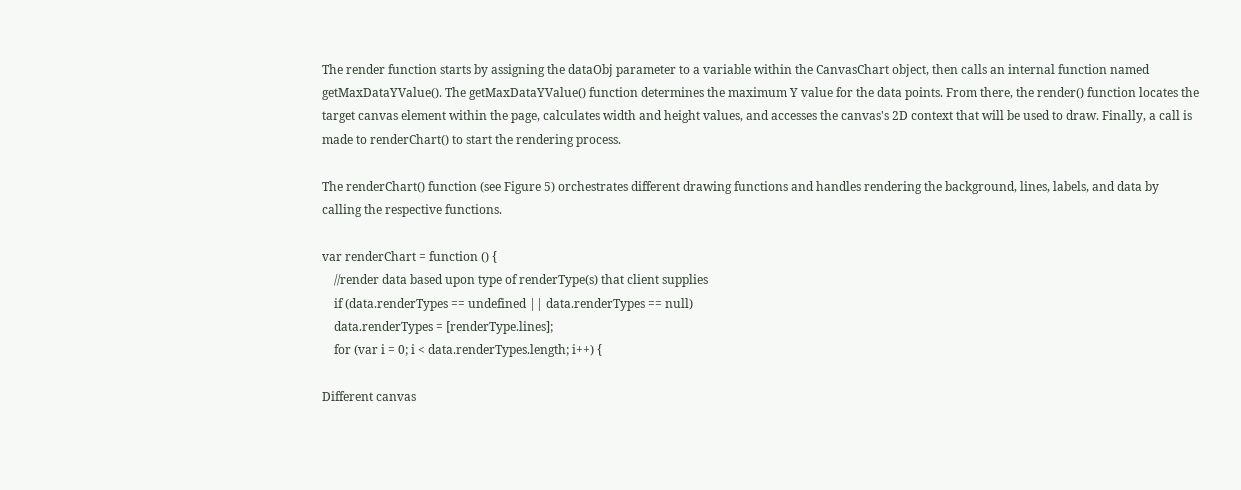The render function starts by assigning the dataObj parameter to a variable within the CanvasChart object, then calls an internal function named getMaxDataYValue(). The getMaxDataYValue() function determines the maximum Y value for the data points. From there, the render() function locates the target canvas element within the page, calculates width and height values, and accesses the canvas's 2D context that will be used to draw. Finally, a call is made to renderChart() to start the rendering process.

The renderChart() function (see Figure 5) orchestrates different drawing functions and handles rendering the background, lines, labels, and data by calling the respective functions.

var renderChart = function () {
    //render data based upon type of renderType(s) that client supplies
    if (data.renderTypes == undefined || data.renderTypes == null)
    data.renderTypes = [renderType.lines];
    for (var i = 0; i < data.renderTypes.length; i++) {

Different canvas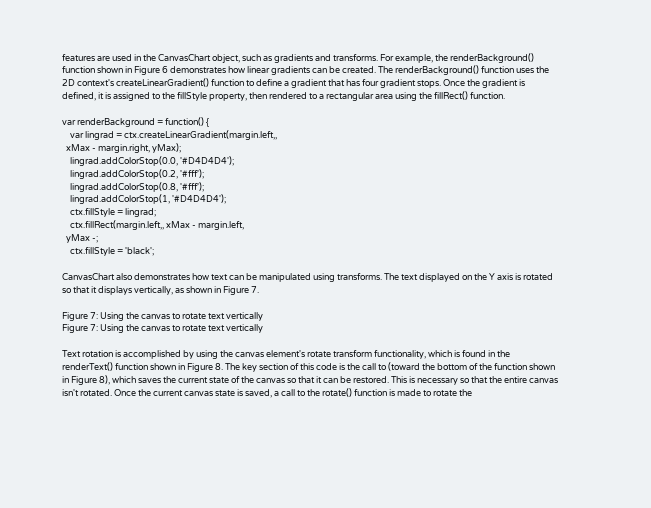features are used in the CanvasChart object, such as gradients and transforms. For example, the renderBackground() function shown in Figure 6 demonstrates how linear gradients can be created. The renderBackground() function uses the 2D context's createLinearGradient() function to define a gradient that has four gradient stops. Once the gradient is defined, it is assigned to the fillStyle property, then rendered to a rectangular area using the fillRect() function.

var renderBackground = function() {
    var lingrad = ctx.createLinearGradient(margin.left,,
  xMax - margin.right, yMax);
    lingrad.addColorStop(0.0, '#D4D4D4');
    lingrad.addColorStop(0.2, '#fff');
    lingrad.addColorStop(0.8, '#fff');
    lingrad.addColorStop(1, '#D4D4D4');
    ctx.fillStyle = lingrad;
    ctx.fillRect(margin.left,, xMax - margin.left,
  yMax -;
    ctx.fillStyle = 'black';

CanvasChart also demonstrates how text can be manipulated using transforms. The text displayed on the Y axis is rotated so that it displays vertically, as shown in Figure 7.

Figure 7: Using the canvas to rotate text vertically
Figure 7: Using the canvas to rotate text vertically

Text rotation is accomplished by using the canvas element's rotate transform functionality, which is found in the renderText() function shown in Figure 8. The key section of this code is the call to (toward the bottom of the function shown in Figure 8), which saves the current state of the canvas so that it can be restored. This is necessary so that the entire canvas isn't rotated. Once the current canvas state is saved, a call to the rotate() function is made to rotate the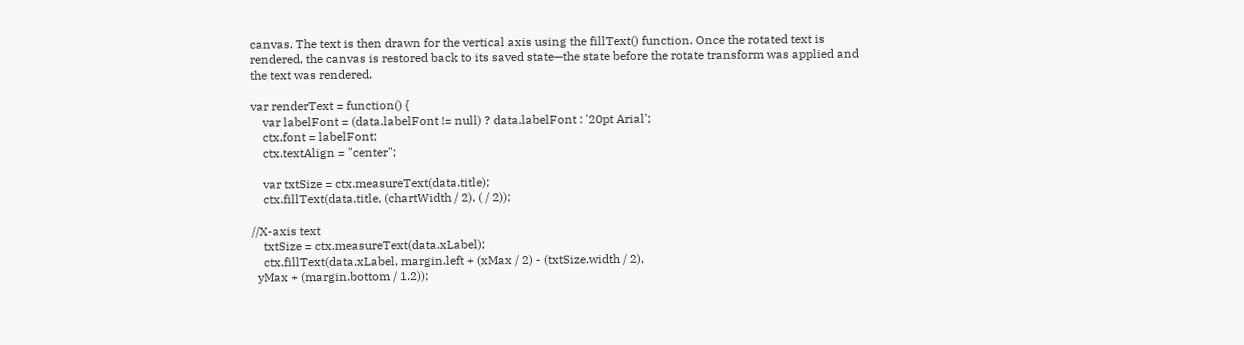canvas. The text is then drawn for the vertical axis using the fillText() function. Once the rotated text is rendered, the canvas is restored back to its saved state—the state before the rotate transform was applied and the text was rendered.

var renderText = function() {
    var labelFont = (data.labelFont != null) ? data.labelFont : '20pt Arial';
    ctx.font = labelFont;
    ctx.textAlign = "center";

    var txtSize = ctx.measureText(data.title);
    ctx.fillText(data.title, (chartWidth / 2), ( / 2));

//X-axis text
    txtSize = ctx.measureText(data.xLabel);
    ctx.fillText(data.xLabel, margin.left + (xMax / 2) - (txtSize.width / 2),
  yMax + (margin.bottom / 1.2));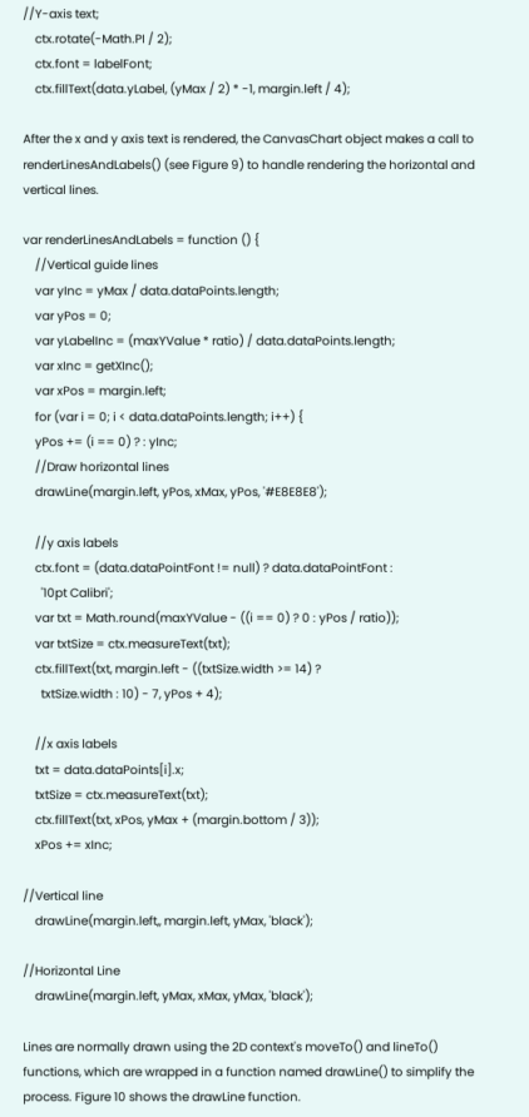//Y-axis text;
    ctx.rotate(-Math.PI / 2);
    ctx.font = labelFont;
    ctx.fillText(data.yLabel, (yMax / 2) * -1, margin.left / 4);

After the x and y axis text is rendered, the CanvasChart object makes a call to renderLinesAndLabels() (see Figure 9) to handle rendering the horizontal and vertical lines.

var renderLinesAndLabels = function () {
    //Vertical guide lines
    var yInc = yMax / data.dataPoints.length;
    var yPos = 0;
    var yLabelInc = (maxYValue * ratio) / data.dataPoints.length;
    var xInc = getXInc();
    var xPos = margin.left;
    for (var i = 0; i < data.dataPoints.length; i++) {
    yPos += (i == 0) ? : yInc;
    //Draw horizontal lines
    drawLine(margin.left, yPos, xMax, yPos, '#E8E8E8');

    //y axis labels
    ctx.font = (data.dataPointFont != null) ? data.dataPointFont :
      '10pt Calibri';
    var txt = Math.round(maxYValue - ((i == 0) ? 0 : yPos / ratio));
    var txtSize = ctx.measureText(txt);
    ctx.fillText(txt, margin.left - ((txtSize.width >= 14) ?
      txtSize.width : 10) - 7, yPos + 4);

    //x axis labels
    txt = data.dataPoints[i].x;
    txtSize = ctx.measureText(txt);
    ctx.fillText(txt, xPos, yMax + (margin.bottom / 3));
    xPos += xInc;

//Vertical line
    drawLine(margin.left,, margin.left, yMax, 'black');

//Horizontal Line
    drawLine(margin.left, yMax, xMax, yMax, 'black');

Lines are normally drawn using the 2D context's moveTo() and lineTo() functions, which are wrapped in a function named drawLine() to simplify the process. Figure 10 shows the drawLine function.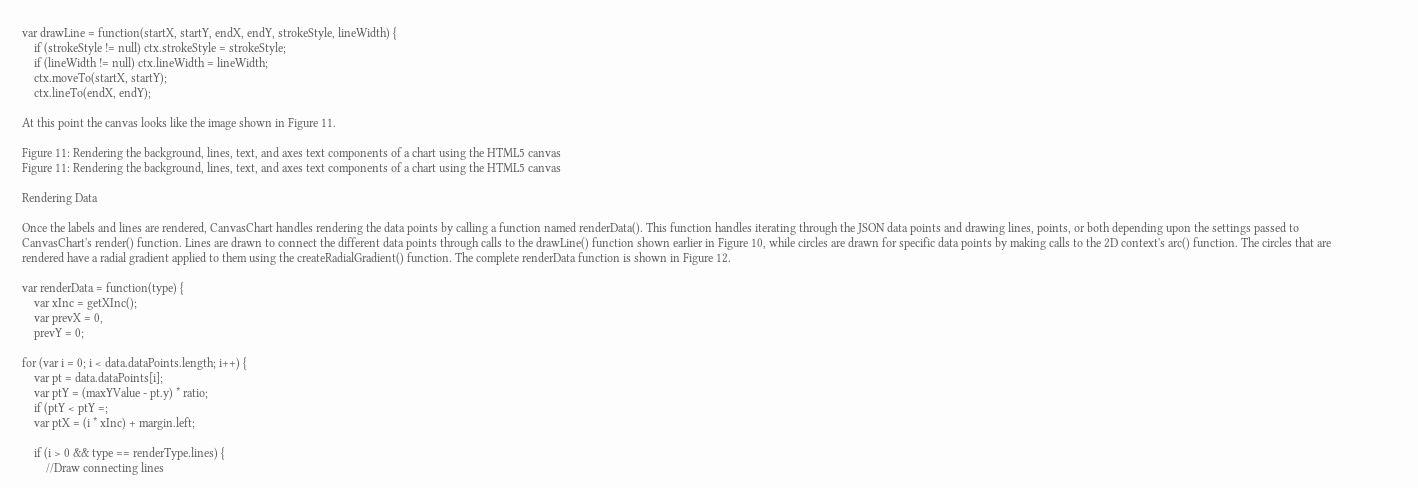var drawLine = function(startX, startY, endX, endY, strokeStyle, lineWidth) {
    if (strokeStyle != null) ctx.strokeStyle = strokeStyle;
    if (lineWidth != null) ctx.lineWidth = lineWidth;
    ctx.moveTo(startX, startY);
    ctx.lineTo(endX, endY);

At this point the canvas looks like the image shown in Figure 11.

Figure 11: Rendering the background, lines, text, and axes text components of a chart using the HTML5 canvas
Figure 11: Rendering the background, lines, text, and axes text components of a chart using the HTML5 canvas

Rendering Data

Once the labels and lines are rendered, CanvasChart handles rendering the data points by calling a function named renderData(). This function handles iterating through the JSON data points and drawing lines, points, or both depending upon the settings passed to CanvasChart's render() function. Lines are drawn to connect the different data points through calls to the drawLine() function shown earlier in Figure 10, while circles are drawn for specific data points by making calls to the 2D context's arc() function. The circles that are rendered have a radial gradient applied to them using the createRadialGradient() function. The complete renderData function is shown in Figure 12.

var renderData = function(type) {
    var xInc = getXInc();
    var prevX = 0,
    prevY = 0;

for (var i = 0; i < data.dataPoints.length; i++) {
    var pt = data.dataPoints[i];
    var ptY = (maxYValue - pt.y) * ratio;
    if (ptY < ptY =;
    var ptX = (i * xInc) + margin.left;

    if (i > 0 && type == renderType.lines) {
        //Draw connecting lines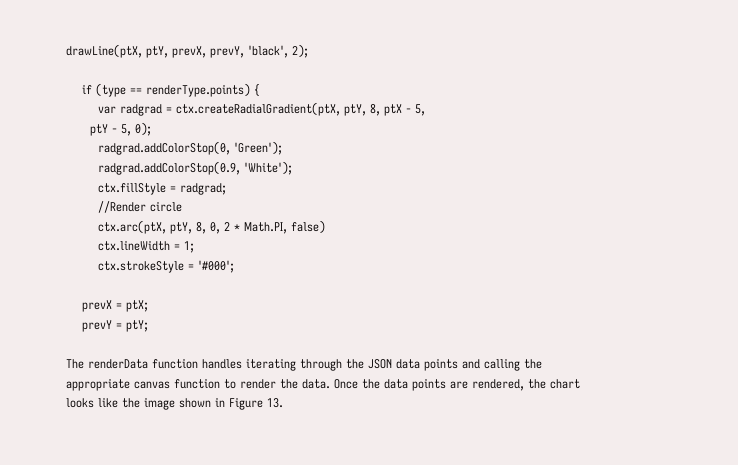drawLine(ptX, ptY, prevX, prevY, 'black', 2);

    if (type == renderType.points) {
        var radgrad = ctx.createRadialGradient(ptX, ptY, 8, ptX - 5,
      ptY - 5, 0);
        radgrad.addColorStop(0, 'Green');
        radgrad.addColorStop(0.9, 'White');
        ctx.fillStyle = radgrad;
        //Render circle
        ctx.arc(ptX, ptY, 8, 0, 2 * Math.PI, false)
        ctx.lineWidth = 1;
        ctx.strokeStyle = '#000';

    prevX = ptX;
    prevY = ptY;

The renderData function handles iterating through the JSON data points and calling the appropriate canvas function to render the data. Once the data points are rendered, the chart looks like the image shown in Figure 13.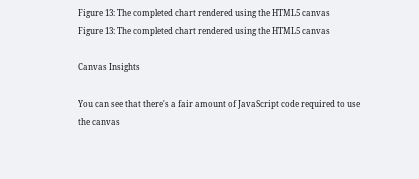Figure 13: The completed chart rendered using the HTML5 canvas
Figure 13: The completed chart rendered using the HTML5 canvas

Canvas Insights

You can see that there's a fair amount of JavaScript code required to use the canvas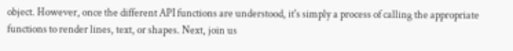object. However, once the different API functions are understood, it's simply a process of calling the appropriate functions to render lines, text, or shapes. Next, join us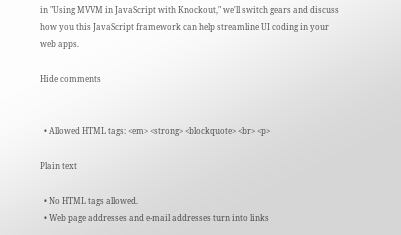in "Using MVVM in JavaScript with Knockout," we'll switch gears and discuss how you this JavaScript framework can help streamline UI coding in your web apps.

Hide comments


  • Allowed HTML tags: <em> <strong> <blockquote> <br> <p>

Plain text

  • No HTML tags allowed.
  • Web page addresses and e-mail addresses turn into links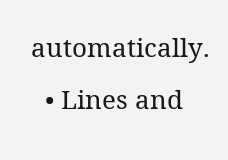automatically.
  • Lines and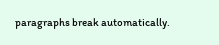paragraphs break automatically.